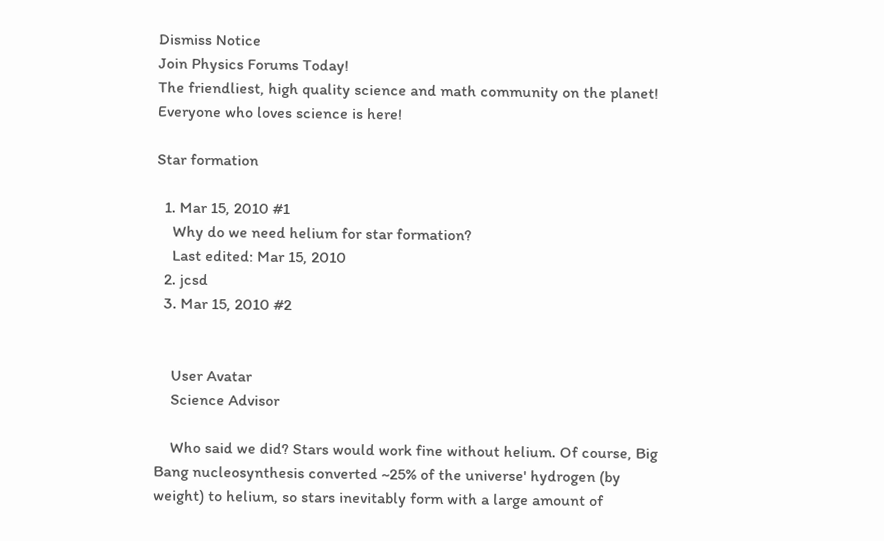Dismiss Notice
Join Physics Forums Today!
The friendliest, high quality science and math community on the planet! Everyone who loves science is here!

Star formation

  1. Mar 15, 2010 #1
    Why do we need helium for star formation?
    Last edited: Mar 15, 2010
  2. jcsd
  3. Mar 15, 2010 #2


    User Avatar
    Science Advisor

    Who said we did? Stars would work fine without helium. Of course, Big Bang nucleosynthesis converted ~25% of the universe' hydrogen (by weight) to helium, so stars inevitably form with a large amount of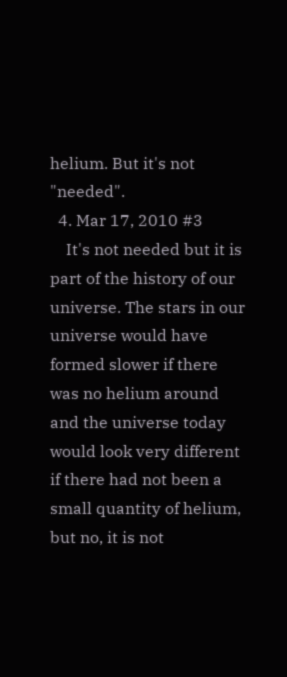helium. But it's not "needed".
  4. Mar 17, 2010 #3
    It's not needed but it is part of the history of our universe. The stars in our universe would have formed slower if there was no helium around and the universe today would look very different if there had not been a small quantity of helium, but no, it is not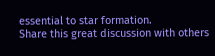essential to star formation.
Share this great discussion with others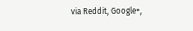via Reddit, Google+,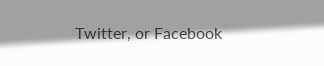Twitter, or Facebook